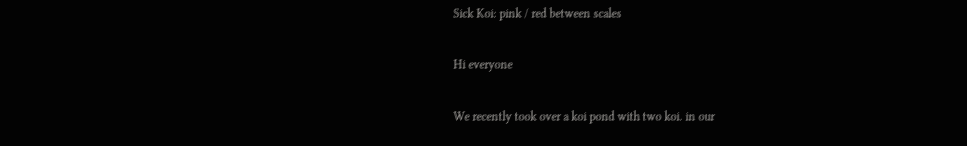Sick Koi: pink / red between scales

Hi everyone

We recently took over a koi pond with two koi. in our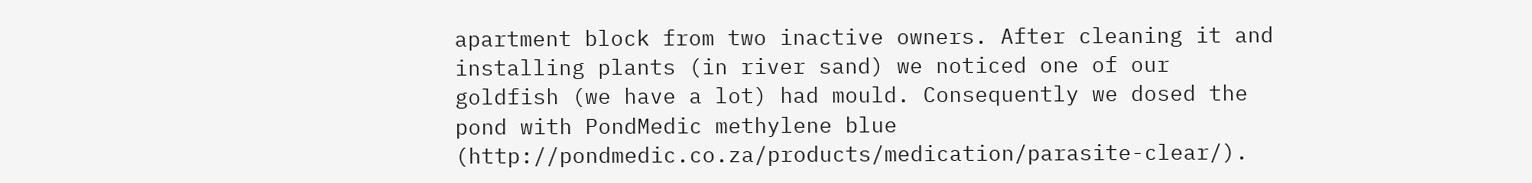apartment block from two inactive owners. After cleaning it and installing plants (in river sand) we noticed one of our goldfish (we have a lot) had mould. Consequently we dosed the pond with PondMedic methylene blue (http://pondmedic.co.za/products/medication/parasite-clear/).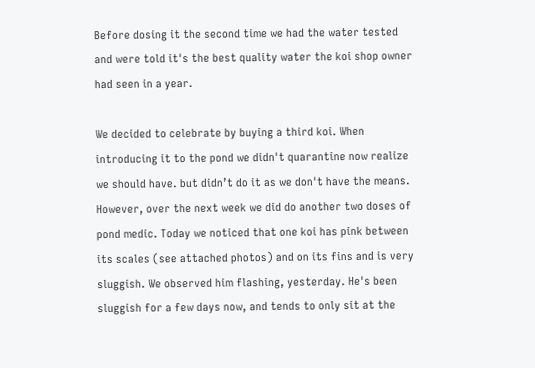Before dosing it the second time we had the water tested and were told it's the best quality water the koi shop owner had seen in a year.

We decided to celebrate by buying a third koi. When introducing it to the pond we didn't quarantine now realize we should have. but didn’t do it as we don't have the means. However, over the next week we did do another two doses of pond medic. Today we noticed that one koi has pink between its scales (see attached photos) and on its fins and is very sluggish. We observed him flashing, yesterday. He's been sluggish for a few days now, and tends to only sit at the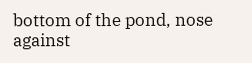bottom of the pond, nose against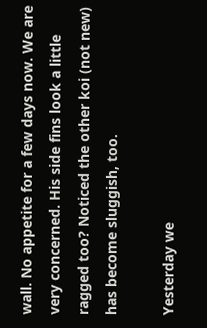wall. No appetite for a few days now. We are very concerned. His side fins look a little ragged too? Noticed the other koi (not new) has become sluggish, too.

Yesterday we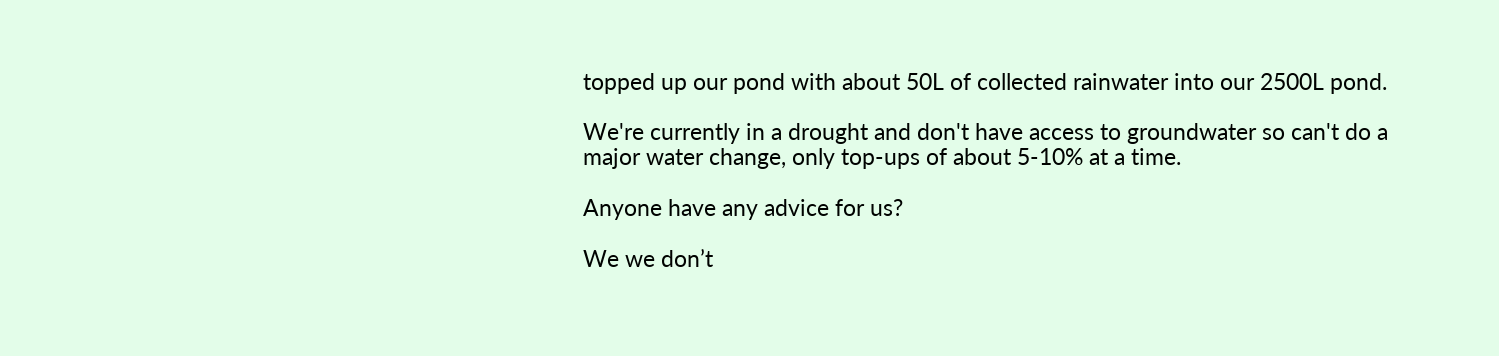topped up our pond with about 50L of collected rainwater into our 2500L pond.

We're currently in a drought and don't have access to groundwater so can't do a major water change, only top-ups of about 5-10% at a time.

Anyone have any advice for us?

We we don’t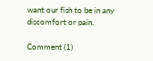want our fish to be in any discomfort or pain.

Comment (1)